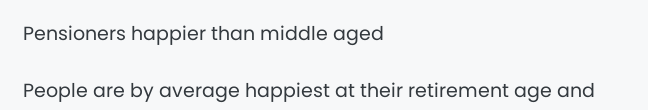Pensioners happier than middle aged

People are by average happiest at their retirement age and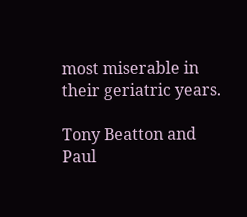most miserable in their geriatric years.

Tony Beatton and Paul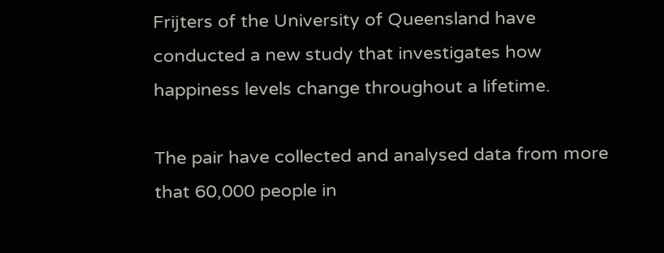Frijters of the University of Queensland have conducted a new study that investigates how happiness levels change throughout a lifetime.

The pair have collected and analysed data from more that 60,000 people in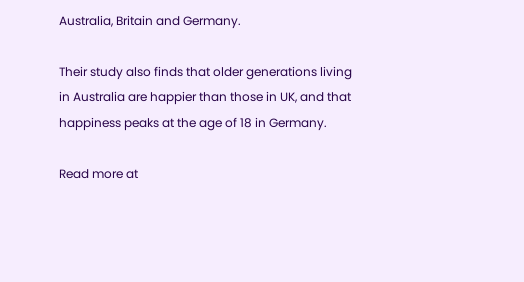Australia, Britain and Germany.

Their study also finds that older generations living in Australia are happier than those in UK, and that happiness peaks at the age of 18 in Germany.

Read more at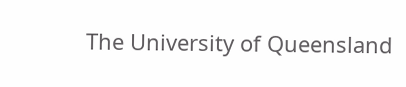The University of Queensland